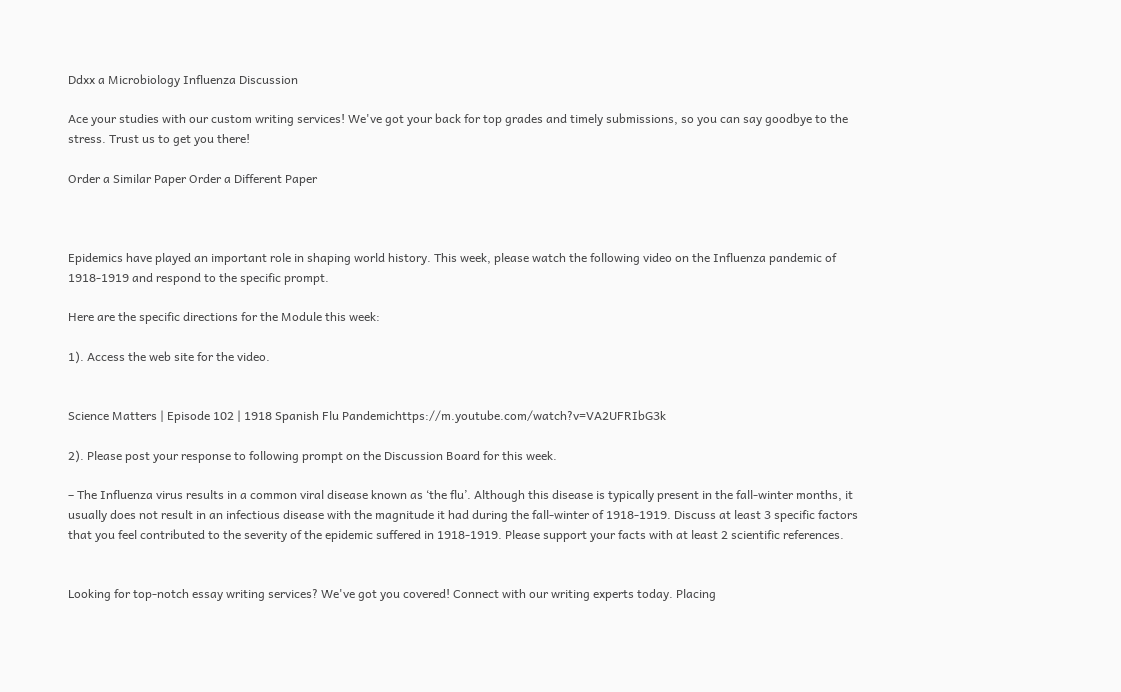Ddxx a Microbiology Influenza Discussion

Ace your studies with our custom writing services! We've got your back for top grades and timely submissions, so you can say goodbye to the stress. Trust us to get you there!

Order a Similar Paper Order a Different Paper



Epidemics have played an important role in shaping world history. This week, please watch the following video on the Influenza pandemic of 1918-1919 and respond to the specific prompt.

Here are the specific directions for the Module this week:

1). Access the web site for the video.


Science Matters | Episode 102 | 1918 Spanish Flu Pandemichttps://m.youtube.com/watch?v=VA2UFRIbG3k

2). Please post your response to following prompt on the Discussion Board for this week.

– The Influenza virus results in a common viral disease known as ‘the flu’. Although this disease is typically present in the fall-winter months, it usually does not result in an infectious disease with the magnitude it had during the fall-winter of 1918-1919. Discuss at least 3 specific factors that you feel contributed to the severity of the epidemic suffered in 1918-1919. Please support your facts with at least 2 scientific references.


Looking for top-notch essay writing services? We've got you covered! Connect with our writing experts today. Placing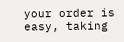your order is easy, taking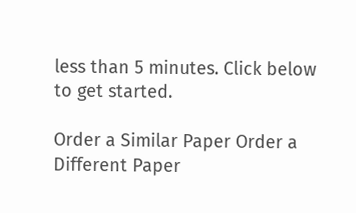less than 5 minutes. Click below to get started.

Order a Similar Paper Order a Different Paper